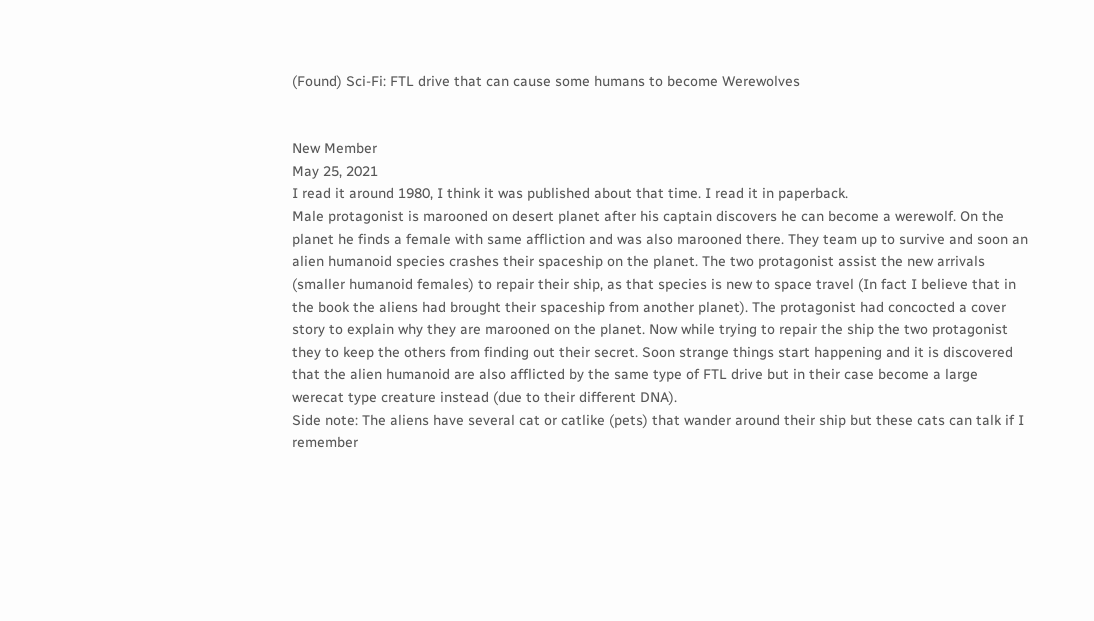(Found) Sci-Fi: FTL drive that can cause some humans to become Werewolves


New Member
May 25, 2021
I read it around 1980, I think it was published about that time. I read it in paperback.
Male protagonist is marooned on desert planet after his captain discovers he can become a werewolf. On the planet he finds a female with same affliction and was also marooned there. They team up to survive and soon an alien humanoid species crashes their spaceship on the planet. The two protagonist assist the new arrivals (smaller humanoid females) to repair their ship, as that species is new to space travel (In fact I believe that in the book the aliens had brought their spaceship from another planet). The protagonist had concocted a cover story to explain why they are marooned on the planet. Now while trying to repair the ship the two protagonist they to keep the others from finding out their secret. Soon strange things start happening and it is discovered that the alien humanoid are also afflicted by the same type of FTL drive but in their case become a large werecat type creature instead (due to their different DNA).
Side note: The aliens have several cat or catlike (pets) that wander around their ship but these cats can talk if I remember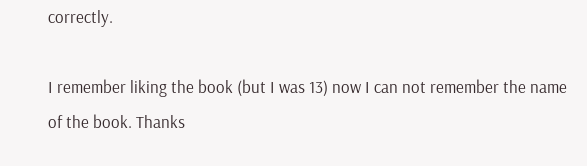correctly.

I remember liking the book (but I was 13) now I can not remember the name of the book. Thanks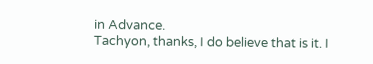in Advance.
Tachyon, thanks, I do believe that is it. I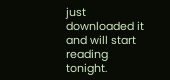just downloaded it and will start reading tonight.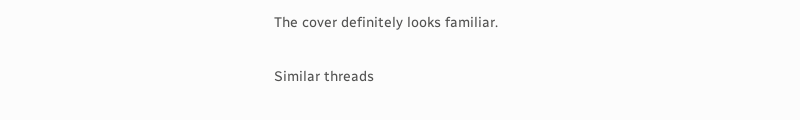The cover definitely looks familiar.

Similar threads